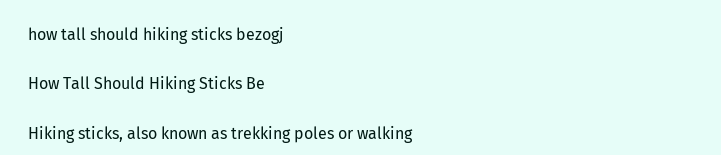how tall should hiking sticks bezogj

How Tall Should Hiking Sticks Be

Hiking sticks, also known as trekking poles or walking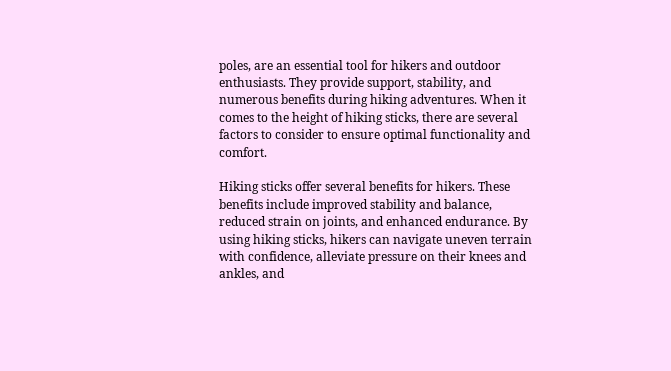poles, are an essential tool for hikers and outdoor enthusiasts. They provide support, stability, and numerous benefits during hiking adventures. When it comes to the height of hiking sticks, there are several factors to consider to ensure optimal functionality and comfort.

Hiking sticks offer several benefits for hikers. These benefits include improved stability and balance, reduced strain on joints, and enhanced endurance. By using hiking sticks, hikers can navigate uneven terrain with confidence, alleviate pressure on their knees and ankles, and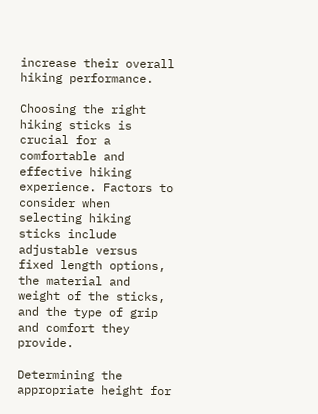increase their overall hiking performance.

Choosing the right hiking sticks is crucial for a comfortable and effective hiking experience. Factors to consider when selecting hiking sticks include adjustable versus fixed length options, the material and weight of the sticks, and the type of grip and comfort they provide.

Determining the appropriate height for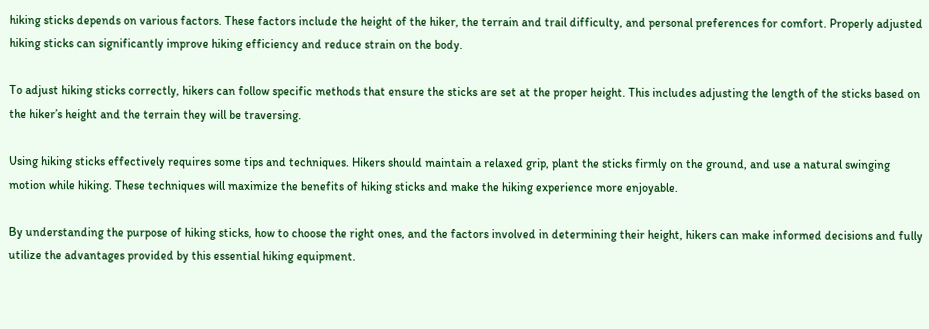hiking sticks depends on various factors. These factors include the height of the hiker, the terrain and trail difficulty, and personal preferences for comfort. Properly adjusted hiking sticks can significantly improve hiking efficiency and reduce strain on the body.

To adjust hiking sticks correctly, hikers can follow specific methods that ensure the sticks are set at the proper height. This includes adjusting the length of the sticks based on the hiker’s height and the terrain they will be traversing.

Using hiking sticks effectively requires some tips and techniques. Hikers should maintain a relaxed grip, plant the sticks firmly on the ground, and use a natural swinging motion while hiking. These techniques will maximize the benefits of hiking sticks and make the hiking experience more enjoyable.

By understanding the purpose of hiking sticks, how to choose the right ones, and the factors involved in determining their height, hikers can make informed decisions and fully utilize the advantages provided by this essential hiking equipment.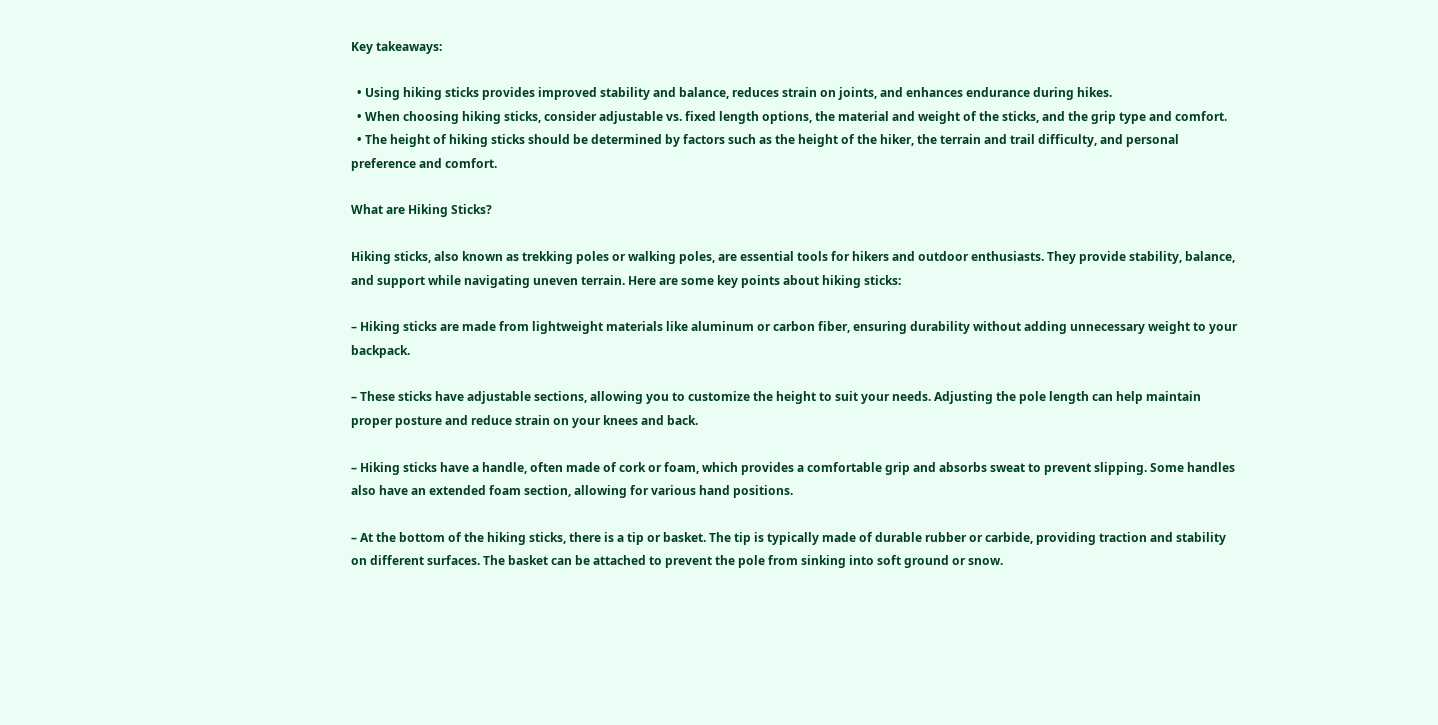Key takeaways:

  • Using hiking sticks provides improved stability and balance, reduces strain on joints, and enhances endurance during hikes.
  • When choosing hiking sticks, consider adjustable vs. fixed length options, the material and weight of the sticks, and the grip type and comfort.
  • The height of hiking sticks should be determined by factors such as the height of the hiker, the terrain and trail difficulty, and personal preference and comfort.

What are Hiking Sticks?

Hiking sticks, also known as trekking poles or walking poles, are essential tools for hikers and outdoor enthusiasts. They provide stability, balance, and support while navigating uneven terrain. Here are some key points about hiking sticks:

– Hiking sticks are made from lightweight materials like aluminum or carbon fiber, ensuring durability without adding unnecessary weight to your backpack.

– These sticks have adjustable sections, allowing you to customize the height to suit your needs. Adjusting the pole length can help maintain proper posture and reduce strain on your knees and back.

– Hiking sticks have a handle, often made of cork or foam, which provides a comfortable grip and absorbs sweat to prevent slipping. Some handles also have an extended foam section, allowing for various hand positions.

– At the bottom of the hiking sticks, there is a tip or basket. The tip is typically made of durable rubber or carbide, providing traction and stability on different surfaces. The basket can be attached to prevent the pole from sinking into soft ground or snow.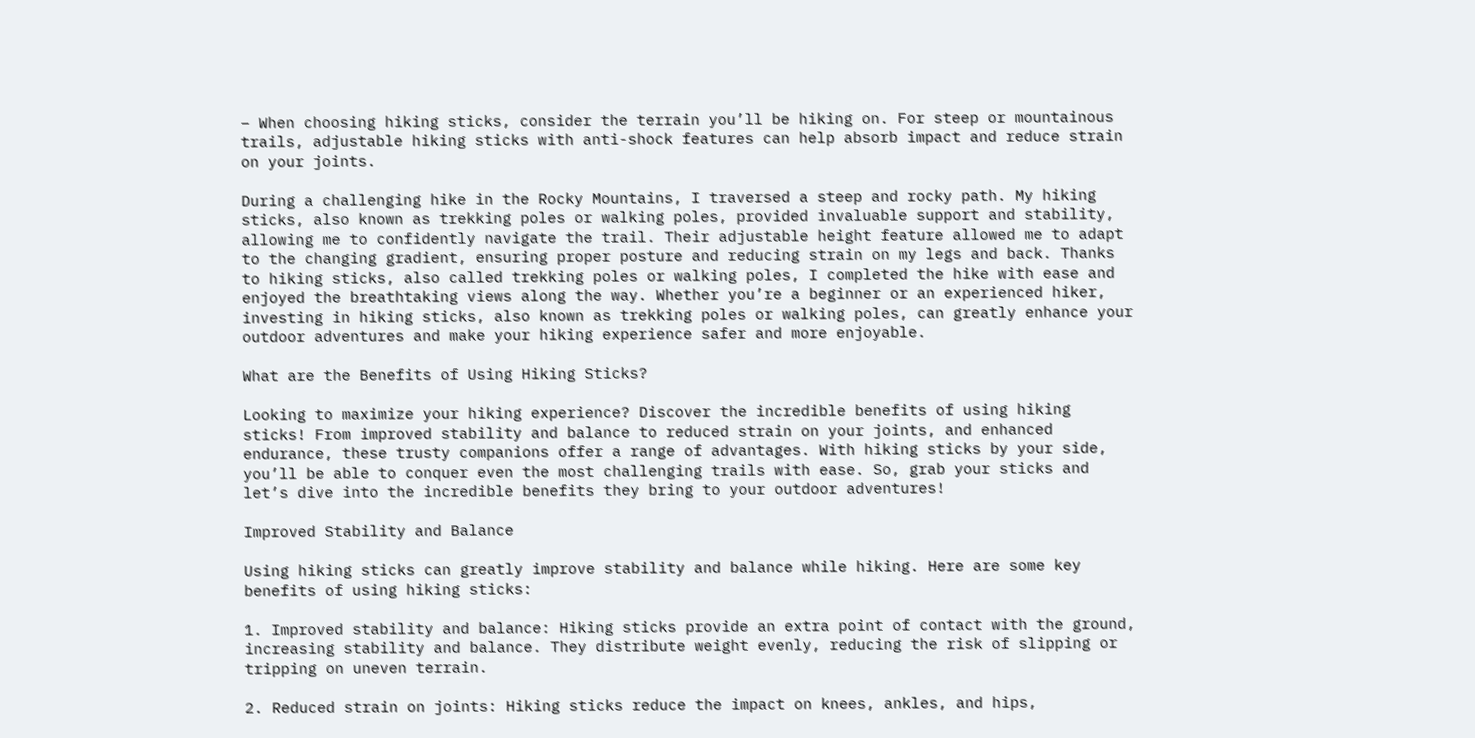– When choosing hiking sticks, consider the terrain you’ll be hiking on. For steep or mountainous trails, adjustable hiking sticks with anti-shock features can help absorb impact and reduce strain on your joints.

During a challenging hike in the Rocky Mountains, I traversed a steep and rocky path. My hiking sticks, also known as trekking poles or walking poles, provided invaluable support and stability, allowing me to confidently navigate the trail. Their adjustable height feature allowed me to adapt to the changing gradient, ensuring proper posture and reducing strain on my legs and back. Thanks to hiking sticks, also called trekking poles or walking poles, I completed the hike with ease and enjoyed the breathtaking views along the way. Whether you’re a beginner or an experienced hiker, investing in hiking sticks, also known as trekking poles or walking poles, can greatly enhance your outdoor adventures and make your hiking experience safer and more enjoyable.

What are the Benefits of Using Hiking Sticks?

Looking to maximize your hiking experience? Discover the incredible benefits of using hiking sticks! From improved stability and balance to reduced strain on your joints, and enhanced endurance, these trusty companions offer a range of advantages. With hiking sticks by your side, you’ll be able to conquer even the most challenging trails with ease. So, grab your sticks and let’s dive into the incredible benefits they bring to your outdoor adventures!

Improved Stability and Balance

Using hiking sticks can greatly improve stability and balance while hiking. Here are some key benefits of using hiking sticks:

1. Improved stability and balance: Hiking sticks provide an extra point of contact with the ground, increasing stability and balance. They distribute weight evenly, reducing the risk of slipping or tripping on uneven terrain.

2. Reduced strain on joints: Hiking sticks reduce the impact on knees, ankles, and hips,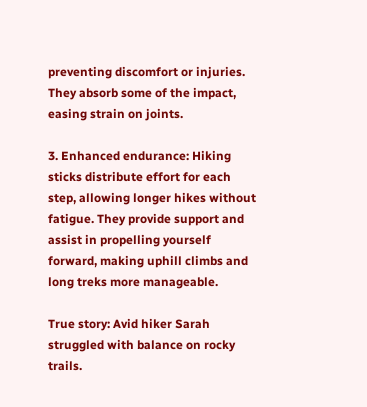preventing discomfort or injuries. They absorb some of the impact, easing strain on joints.

3. Enhanced endurance: Hiking sticks distribute effort for each step, allowing longer hikes without fatigue. They provide support and assist in propelling yourself forward, making uphill climbs and long treks more manageable.

True story: Avid hiker Sarah struggled with balance on rocky trails.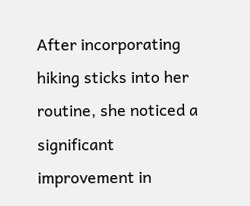After incorporating hiking sticks into her routine, she noticed a significant improvement in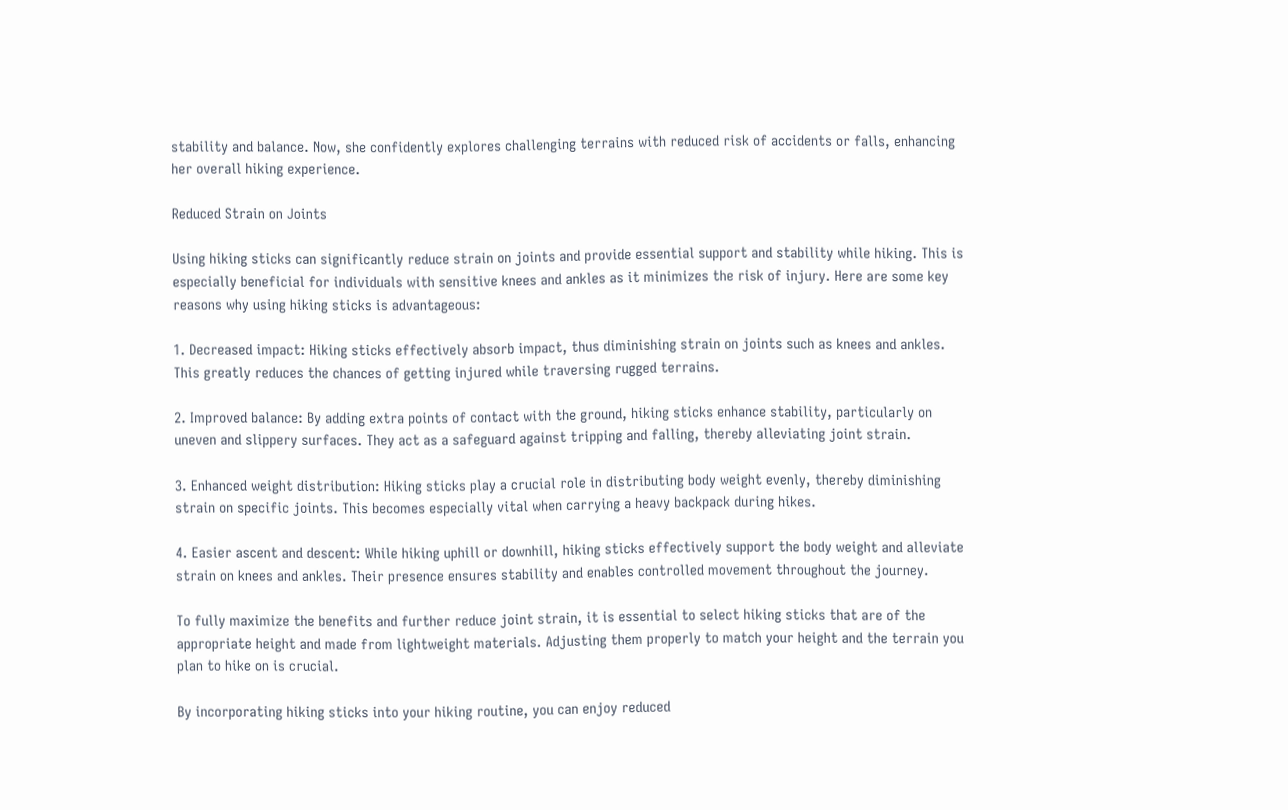stability and balance. Now, she confidently explores challenging terrains with reduced risk of accidents or falls, enhancing her overall hiking experience.

Reduced Strain on Joints

Using hiking sticks can significantly reduce strain on joints and provide essential support and stability while hiking. This is especially beneficial for individuals with sensitive knees and ankles as it minimizes the risk of injury. Here are some key reasons why using hiking sticks is advantageous:

1. Decreased impact: Hiking sticks effectively absorb impact, thus diminishing strain on joints such as knees and ankles. This greatly reduces the chances of getting injured while traversing rugged terrains.

2. Improved balance: By adding extra points of contact with the ground, hiking sticks enhance stability, particularly on uneven and slippery surfaces. They act as a safeguard against tripping and falling, thereby alleviating joint strain.

3. Enhanced weight distribution: Hiking sticks play a crucial role in distributing body weight evenly, thereby diminishing strain on specific joints. This becomes especially vital when carrying a heavy backpack during hikes.

4. Easier ascent and descent: While hiking uphill or downhill, hiking sticks effectively support the body weight and alleviate strain on knees and ankles. Their presence ensures stability and enables controlled movement throughout the journey.

To fully maximize the benefits and further reduce joint strain, it is essential to select hiking sticks that are of the appropriate height and made from lightweight materials. Adjusting them properly to match your height and the terrain you plan to hike on is crucial.

By incorporating hiking sticks into your hiking routine, you can enjoy reduced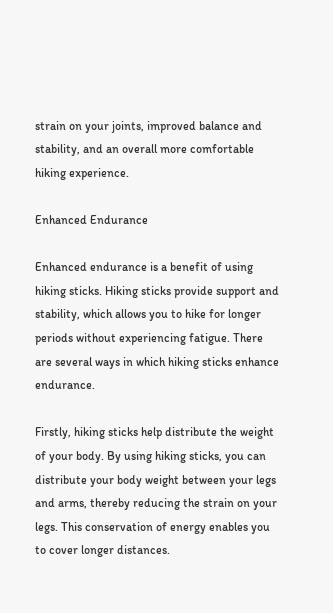strain on your joints, improved balance and stability, and an overall more comfortable hiking experience.

Enhanced Endurance

Enhanced endurance is a benefit of using hiking sticks. Hiking sticks provide support and stability, which allows you to hike for longer periods without experiencing fatigue. There are several ways in which hiking sticks enhance endurance.

Firstly, hiking sticks help distribute the weight of your body. By using hiking sticks, you can distribute your body weight between your legs and arms, thereby reducing the strain on your legs. This conservation of energy enables you to cover longer distances.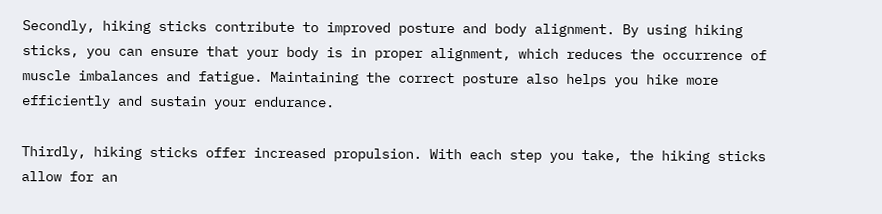Secondly, hiking sticks contribute to improved posture and body alignment. By using hiking sticks, you can ensure that your body is in proper alignment, which reduces the occurrence of muscle imbalances and fatigue. Maintaining the correct posture also helps you hike more efficiently and sustain your endurance.

Thirdly, hiking sticks offer increased propulsion. With each step you take, the hiking sticks allow for an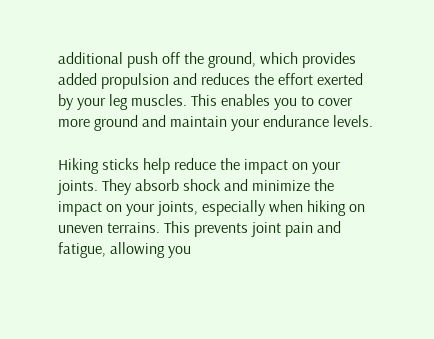additional push off the ground, which provides added propulsion and reduces the effort exerted by your leg muscles. This enables you to cover more ground and maintain your endurance levels.

Hiking sticks help reduce the impact on your joints. They absorb shock and minimize the impact on your joints, especially when hiking on uneven terrains. This prevents joint pain and fatigue, allowing you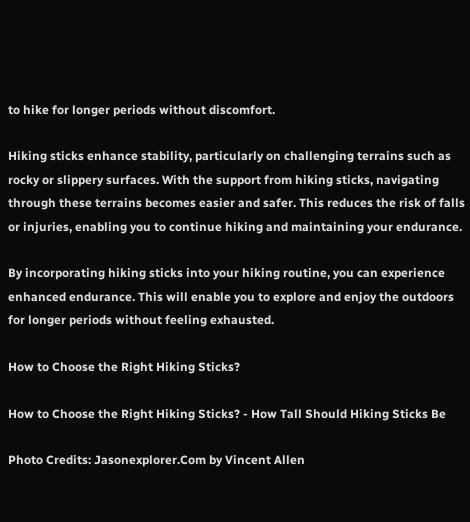to hike for longer periods without discomfort.

Hiking sticks enhance stability, particularly on challenging terrains such as rocky or slippery surfaces. With the support from hiking sticks, navigating through these terrains becomes easier and safer. This reduces the risk of falls or injuries, enabling you to continue hiking and maintaining your endurance.

By incorporating hiking sticks into your hiking routine, you can experience enhanced endurance. This will enable you to explore and enjoy the outdoors for longer periods without feeling exhausted.

How to Choose the Right Hiking Sticks?

How to Choose the Right Hiking Sticks? - How Tall Should Hiking Sticks Be

Photo Credits: Jasonexplorer.Com by Vincent Allen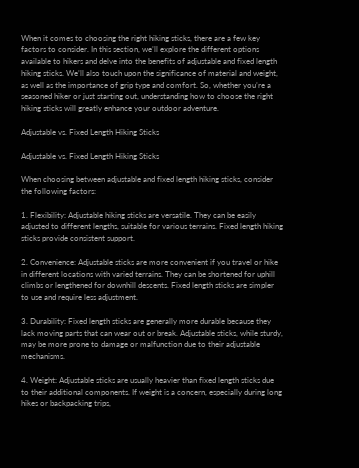When it comes to choosing the right hiking sticks, there are a few key factors to consider. In this section, we’ll explore the different options available to hikers and delve into the benefits of adjustable and fixed length hiking sticks. We’ll also touch upon the significance of material and weight, as well as the importance of grip type and comfort. So, whether you’re a seasoned hiker or just starting out, understanding how to choose the right hiking sticks will greatly enhance your outdoor adventure.

Adjustable vs. Fixed Length Hiking Sticks

Adjustable vs. Fixed Length Hiking Sticks

When choosing between adjustable and fixed length hiking sticks, consider the following factors:

1. Flexibility: Adjustable hiking sticks are versatile. They can be easily adjusted to different lengths, suitable for various terrains. Fixed length hiking sticks provide consistent support.

2. Convenience: Adjustable sticks are more convenient if you travel or hike in different locations with varied terrains. They can be shortened for uphill climbs or lengthened for downhill descents. Fixed length sticks are simpler to use and require less adjustment.

3. Durability: Fixed length sticks are generally more durable because they lack moving parts that can wear out or break. Adjustable sticks, while sturdy, may be more prone to damage or malfunction due to their adjustable mechanisms.

4. Weight: Adjustable sticks are usually heavier than fixed length sticks due to their additional components. If weight is a concern, especially during long hikes or backpacking trips,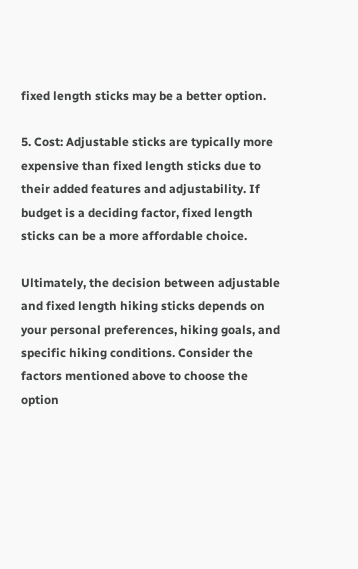fixed length sticks may be a better option.

5. Cost: Adjustable sticks are typically more expensive than fixed length sticks due to their added features and adjustability. If budget is a deciding factor, fixed length sticks can be a more affordable choice.

Ultimately, the decision between adjustable and fixed length hiking sticks depends on your personal preferences, hiking goals, and specific hiking conditions. Consider the factors mentioned above to choose the option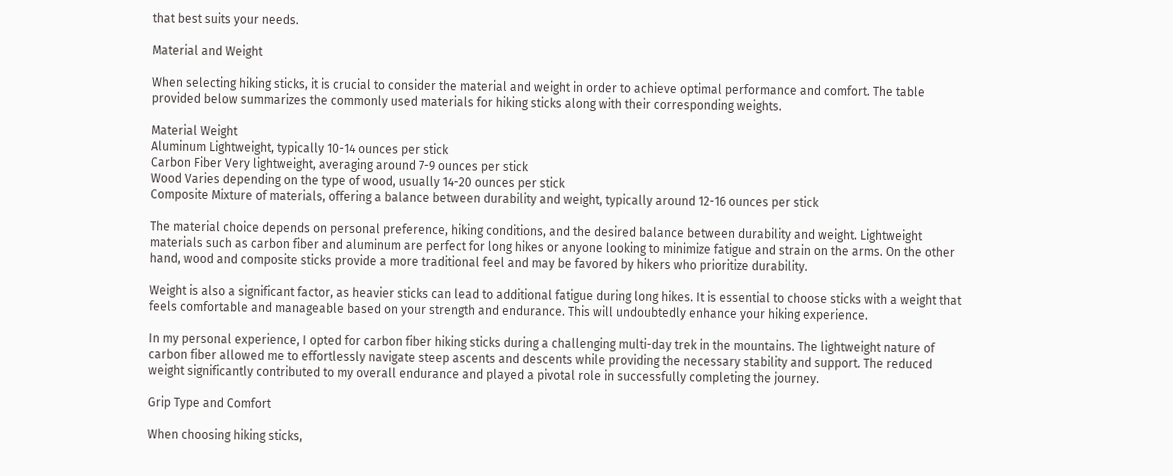that best suits your needs.

Material and Weight

When selecting hiking sticks, it is crucial to consider the material and weight in order to achieve optimal performance and comfort. The table provided below summarizes the commonly used materials for hiking sticks along with their corresponding weights.

Material Weight
Aluminum Lightweight, typically 10-14 ounces per stick
Carbon Fiber Very lightweight, averaging around 7-9 ounces per stick
Wood Varies depending on the type of wood, usually 14-20 ounces per stick
Composite Mixture of materials, offering a balance between durability and weight, typically around 12-16 ounces per stick

The material choice depends on personal preference, hiking conditions, and the desired balance between durability and weight. Lightweight materials such as carbon fiber and aluminum are perfect for long hikes or anyone looking to minimize fatigue and strain on the arms. On the other hand, wood and composite sticks provide a more traditional feel and may be favored by hikers who prioritize durability.

Weight is also a significant factor, as heavier sticks can lead to additional fatigue during long hikes. It is essential to choose sticks with a weight that feels comfortable and manageable based on your strength and endurance. This will undoubtedly enhance your hiking experience.

In my personal experience, I opted for carbon fiber hiking sticks during a challenging multi-day trek in the mountains. The lightweight nature of carbon fiber allowed me to effortlessly navigate steep ascents and descents while providing the necessary stability and support. The reduced weight significantly contributed to my overall endurance and played a pivotal role in successfully completing the journey.

Grip Type and Comfort

When choosing hiking sticks,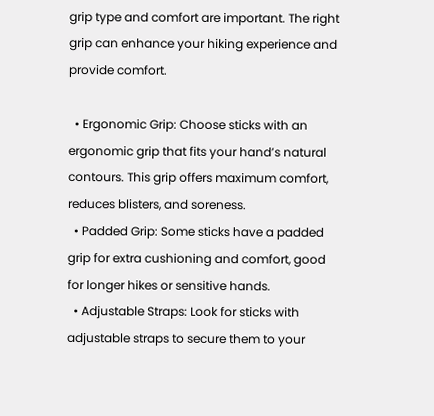grip type and comfort are important. The right grip can enhance your hiking experience and provide comfort.

  • Ergonomic Grip: Choose sticks with an ergonomic grip that fits your hand’s natural contours. This grip offers maximum comfort, reduces blisters, and soreness.
  • Padded Grip: Some sticks have a padded grip for extra cushioning and comfort, good for longer hikes or sensitive hands.
  • Adjustable Straps: Look for sticks with adjustable straps to secure them to your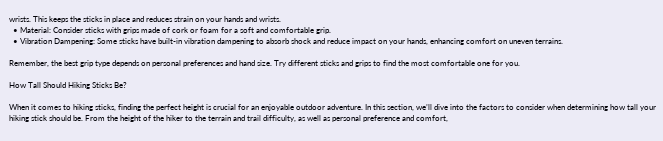wrists. This keeps the sticks in place and reduces strain on your hands and wrists.
  • Material: Consider sticks with grips made of cork or foam for a soft and comfortable grip.
  • Vibration Dampening: Some sticks have built-in vibration dampening to absorb shock and reduce impact on your hands, enhancing comfort on uneven terrains.

Remember, the best grip type depends on personal preferences and hand size. Try different sticks and grips to find the most comfortable one for you.

How Tall Should Hiking Sticks Be?

When it comes to hiking sticks, finding the perfect height is crucial for an enjoyable outdoor adventure. In this section, we’ll dive into the factors to consider when determining how tall your hiking stick should be. From the height of the hiker to the terrain and trail difficulty, as well as personal preference and comfort,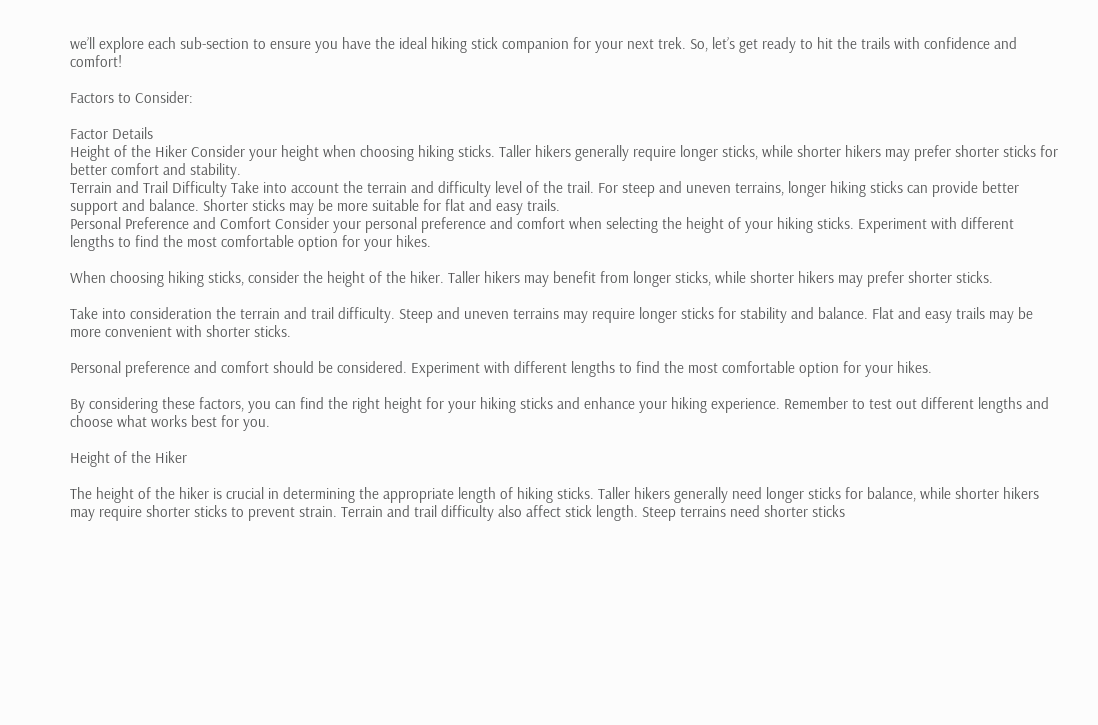we’ll explore each sub-section to ensure you have the ideal hiking stick companion for your next trek. So, let’s get ready to hit the trails with confidence and comfort!

Factors to Consider:

Factor Details
Height of the Hiker Consider your height when choosing hiking sticks. Taller hikers generally require longer sticks, while shorter hikers may prefer shorter sticks for better comfort and stability.
Terrain and Trail Difficulty Take into account the terrain and difficulty level of the trail. For steep and uneven terrains, longer hiking sticks can provide better support and balance. Shorter sticks may be more suitable for flat and easy trails.
Personal Preference and Comfort Consider your personal preference and comfort when selecting the height of your hiking sticks. Experiment with different lengths to find the most comfortable option for your hikes.

When choosing hiking sticks, consider the height of the hiker. Taller hikers may benefit from longer sticks, while shorter hikers may prefer shorter sticks.

Take into consideration the terrain and trail difficulty. Steep and uneven terrains may require longer sticks for stability and balance. Flat and easy trails may be more convenient with shorter sticks.

Personal preference and comfort should be considered. Experiment with different lengths to find the most comfortable option for your hikes.

By considering these factors, you can find the right height for your hiking sticks and enhance your hiking experience. Remember to test out different lengths and choose what works best for you.

Height of the Hiker

The height of the hiker is crucial in determining the appropriate length of hiking sticks. Taller hikers generally need longer sticks for balance, while shorter hikers may require shorter sticks to prevent strain. Terrain and trail difficulty also affect stick length. Steep terrains need shorter sticks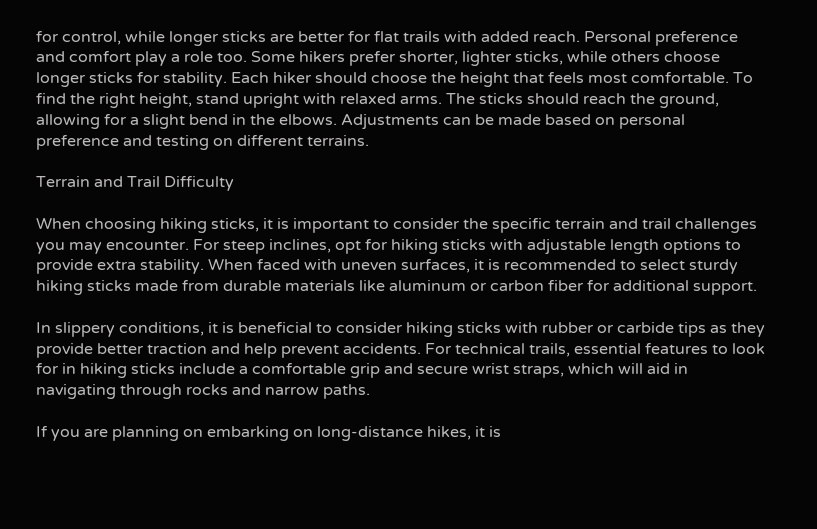for control, while longer sticks are better for flat trails with added reach. Personal preference and comfort play a role too. Some hikers prefer shorter, lighter sticks, while others choose longer sticks for stability. Each hiker should choose the height that feels most comfortable. To find the right height, stand upright with relaxed arms. The sticks should reach the ground, allowing for a slight bend in the elbows. Adjustments can be made based on personal preference and testing on different terrains.

Terrain and Trail Difficulty

When choosing hiking sticks, it is important to consider the specific terrain and trail challenges you may encounter. For steep inclines, opt for hiking sticks with adjustable length options to provide extra stability. When faced with uneven surfaces, it is recommended to select sturdy hiking sticks made from durable materials like aluminum or carbon fiber for additional support.

In slippery conditions, it is beneficial to consider hiking sticks with rubber or carbide tips as they provide better traction and help prevent accidents. For technical trails, essential features to look for in hiking sticks include a comfortable grip and secure wrist straps, which will aid in navigating through rocks and narrow paths.

If you are planning on embarking on long-distance hikes, it is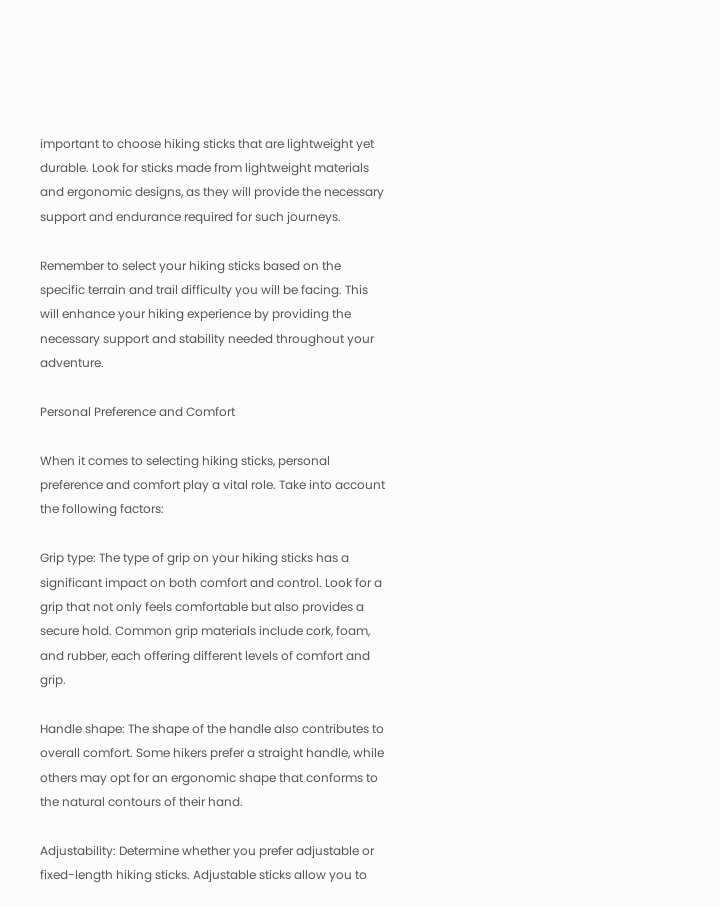important to choose hiking sticks that are lightweight yet durable. Look for sticks made from lightweight materials and ergonomic designs, as they will provide the necessary support and endurance required for such journeys.

Remember to select your hiking sticks based on the specific terrain and trail difficulty you will be facing. This will enhance your hiking experience by providing the necessary support and stability needed throughout your adventure.

Personal Preference and Comfort

When it comes to selecting hiking sticks, personal preference and comfort play a vital role. Take into account the following factors:

Grip type: The type of grip on your hiking sticks has a significant impact on both comfort and control. Look for a grip that not only feels comfortable but also provides a secure hold. Common grip materials include cork, foam, and rubber, each offering different levels of comfort and grip.

Handle shape: The shape of the handle also contributes to overall comfort. Some hikers prefer a straight handle, while others may opt for an ergonomic shape that conforms to the natural contours of their hand.

Adjustability: Determine whether you prefer adjustable or fixed-length hiking sticks. Adjustable sticks allow you to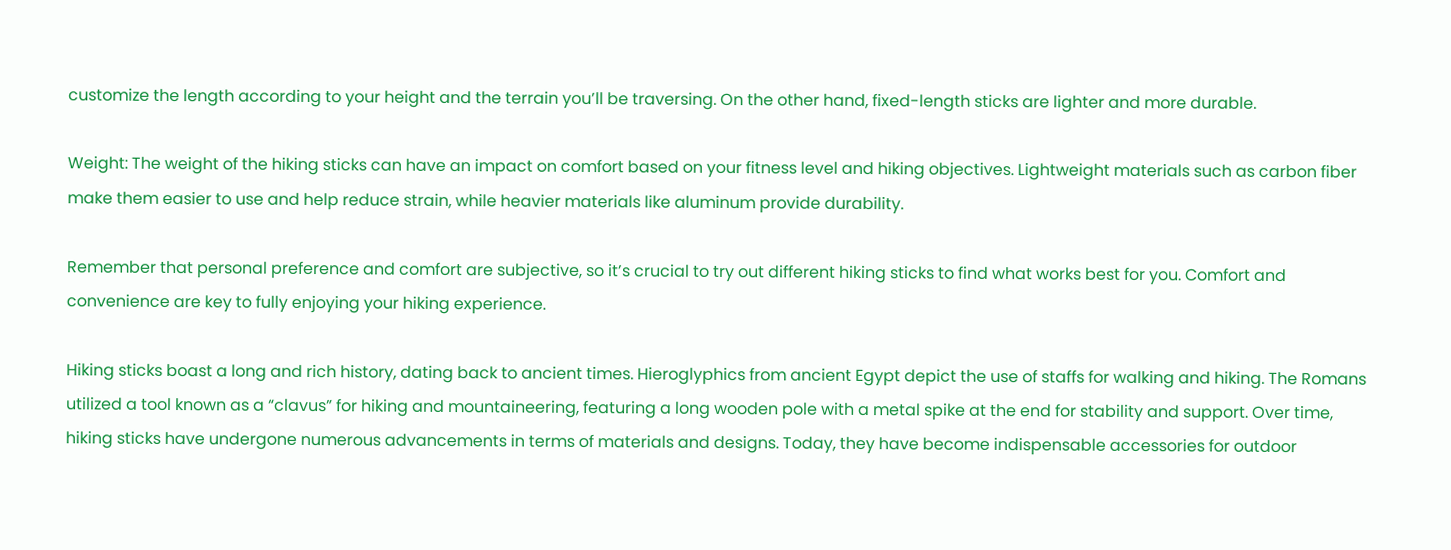customize the length according to your height and the terrain you’ll be traversing. On the other hand, fixed-length sticks are lighter and more durable.

Weight: The weight of the hiking sticks can have an impact on comfort based on your fitness level and hiking objectives. Lightweight materials such as carbon fiber make them easier to use and help reduce strain, while heavier materials like aluminum provide durability.

Remember that personal preference and comfort are subjective, so it’s crucial to try out different hiking sticks to find what works best for you. Comfort and convenience are key to fully enjoying your hiking experience.

Hiking sticks boast a long and rich history, dating back to ancient times. Hieroglyphics from ancient Egypt depict the use of staffs for walking and hiking. The Romans utilized a tool known as a “clavus” for hiking and mountaineering, featuring a long wooden pole with a metal spike at the end for stability and support. Over time, hiking sticks have undergone numerous advancements in terms of materials and designs. Today, they have become indispensable accessories for outdoor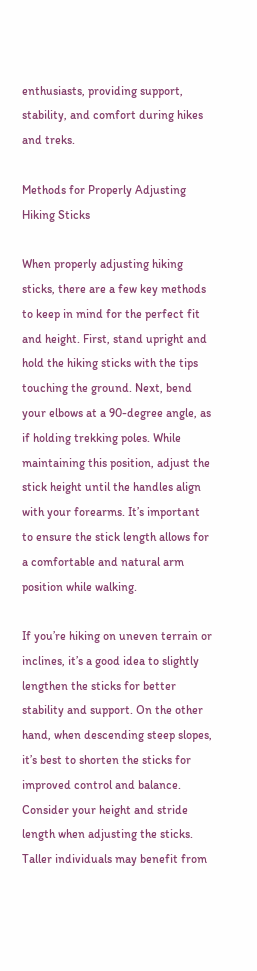enthusiasts, providing support, stability, and comfort during hikes and treks.

Methods for Properly Adjusting Hiking Sticks

When properly adjusting hiking sticks, there are a few key methods to keep in mind for the perfect fit and height. First, stand upright and hold the hiking sticks with the tips touching the ground. Next, bend your elbows at a 90-degree angle, as if holding trekking poles. While maintaining this position, adjust the stick height until the handles align with your forearms. It’s important to ensure the stick length allows for a comfortable and natural arm position while walking.

If you’re hiking on uneven terrain or inclines, it’s a good idea to slightly lengthen the sticks for better stability and support. On the other hand, when descending steep slopes, it’s best to shorten the sticks for improved control and balance. Consider your height and stride length when adjusting the sticks. Taller individuals may benefit from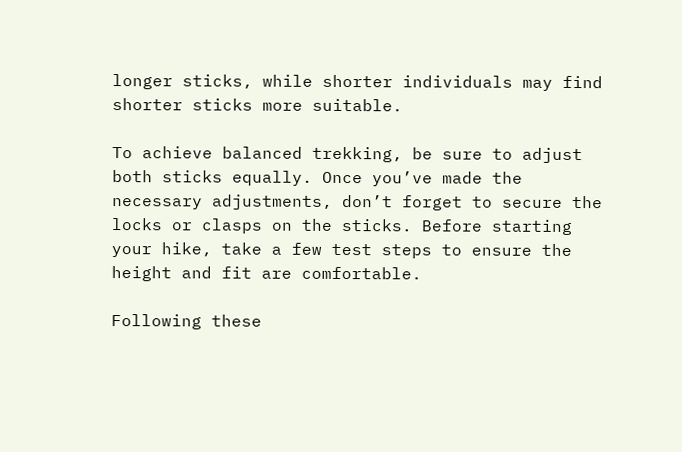longer sticks, while shorter individuals may find shorter sticks more suitable.

To achieve balanced trekking, be sure to adjust both sticks equally. Once you’ve made the necessary adjustments, don’t forget to secure the locks or clasps on the sticks. Before starting your hike, take a few test steps to ensure the height and fit are comfortable.

Following these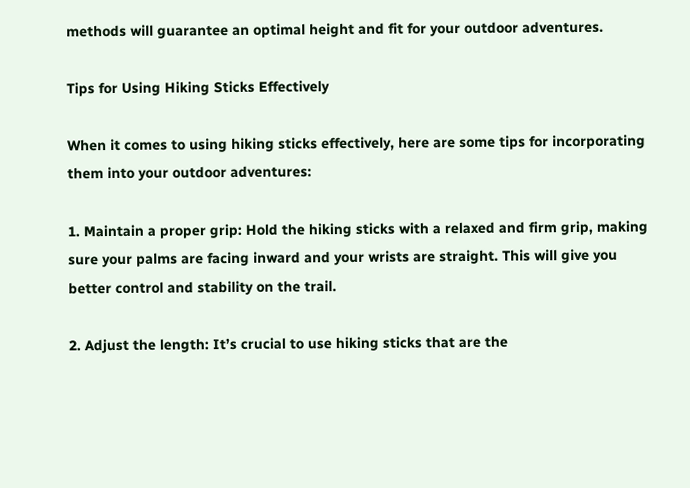methods will guarantee an optimal height and fit for your outdoor adventures.

Tips for Using Hiking Sticks Effectively

When it comes to using hiking sticks effectively, here are some tips for incorporating them into your outdoor adventures:

1. Maintain a proper grip: Hold the hiking sticks with a relaxed and firm grip, making sure your palms are facing inward and your wrists are straight. This will give you better control and stability on the trail.

2. Adjust the length: It’s crucial to use hiking sticks that are the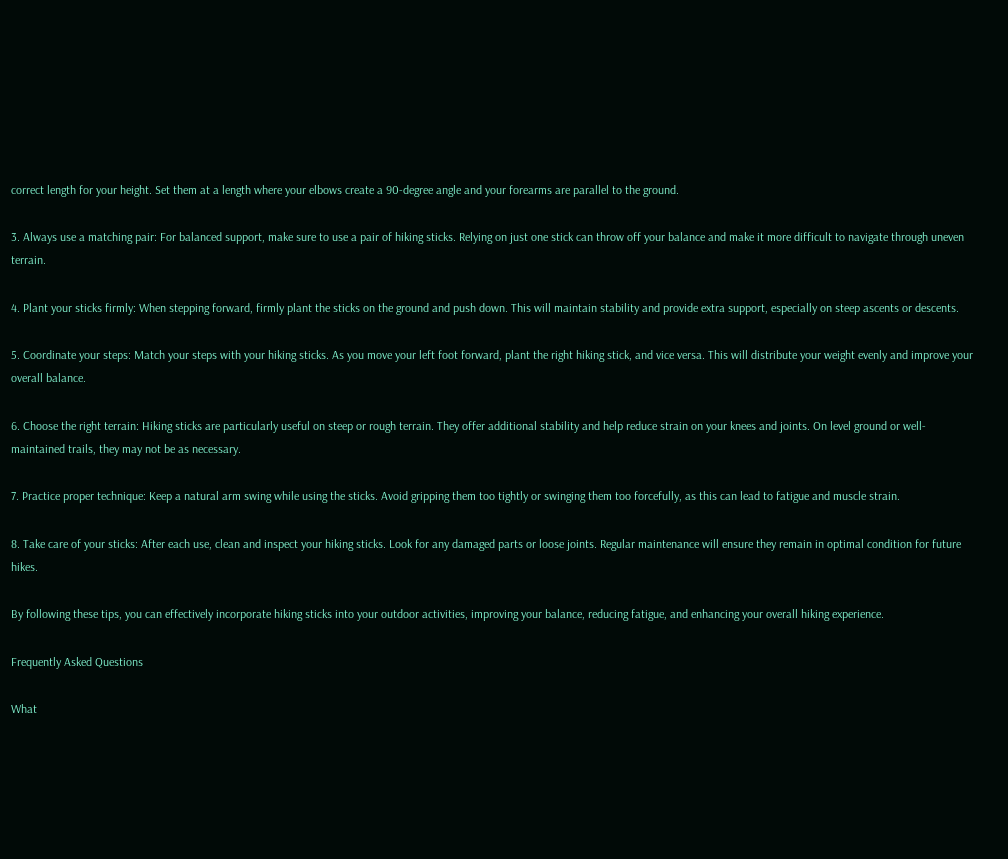correct length for your height. Set them at a length where your elbows create a 90-degree angle and your forearms are parallel to the ground.

3. Always use a matching pair: For balanced support, make sure to use a pair of hiking sticks. Relying on just one stick can throw off your balance and make it more difficult to navigate through uneven terrain.

4. Plant your sticks firmly: When stepping forward, firmly plant the sticks on the ground and push down. This will maintain stability and provide extra support, especially on steep ascents or descents.

5. Coordinate your steps: Match your steps with your hiking sticks. As you move your left foot forward, plant the right hiking stick, and vice versa. This will distribute your weight evenly and improve your overall balance.

6. Choose the right terrain: Hiking sticks are particularly useful on steep or rough terrain. They offer additional stability and help reduce strain on your knees and joints. On level ground or well-maintained trails, they may not be as necessary.

7. Practice proper technique: Keep a natural arm swing while using the sticks. Avoid gripping them too tightly or swinging them too forcefully, as this can lead to fatigue and muscle strain.

8. Take care of your sticks: After each use, clean and inspect your hiking sticks. Look for any damaged parts or loose joints. Regular maintenance will ensure they remain in optimal condition for future hikes.

By following these tips, you can effectively incorporate hiking sticks into your outdoor activities, improving your balance, reducing fatigue, and enhancing your overall hiking experience.

Frequently Asked Questions

What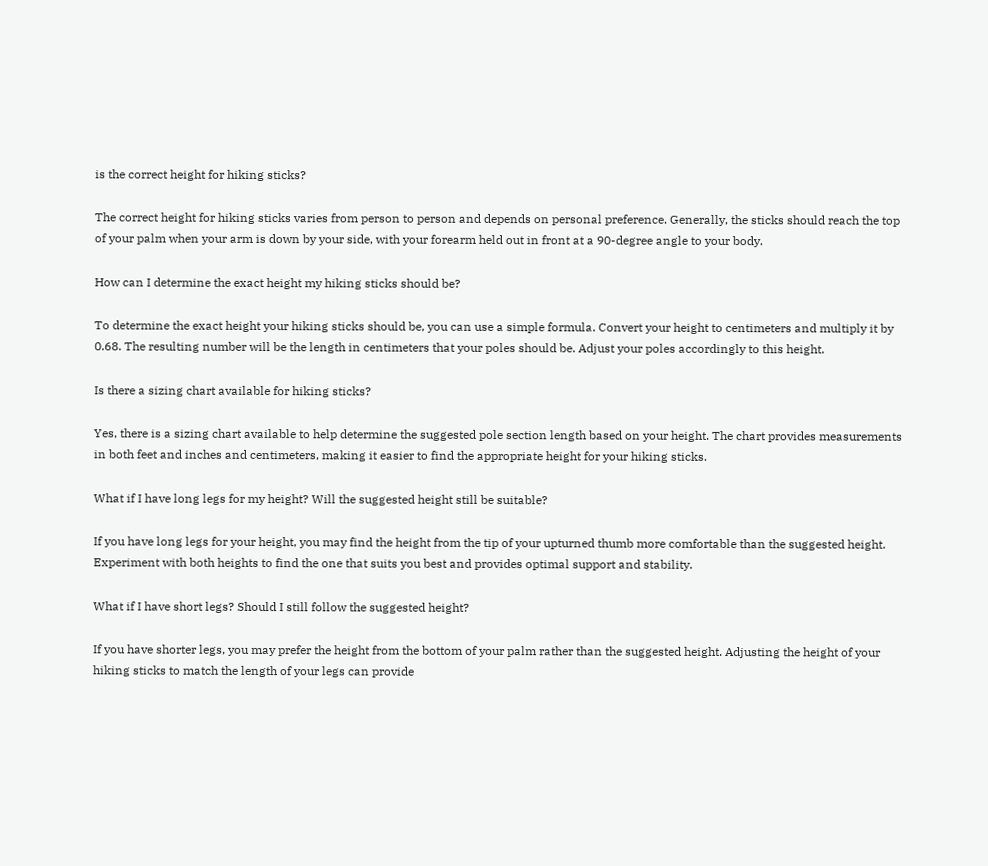is the correct height for hiking sticks?

The correct height for hiking sticks varies from person to person and depends on personal preference. Generally, the sticks should reach the top of your palm when your arm is down by your side, with your forearm held out in front at a 90-degree angle to your body.

How can I determine the exact height my hiking sticks should be?

To determine the exact height your hiking sticks should be, you can use a simple formula. Convert your height to centimeters and multiply it by 0.68. The resulting number will be the length in centimeters that your poles should be. Adjust your poles accordingly to this height.

Is there a sizing chart available for hiking sticks?

Yes, there is a sizing chart available to help determine the suggested pole section length based on your height. The chart provides measurements in both feet and inches and centimeters, making it easier to find the appropriate height for your hiking sticks.

What if I have long legs for my height? Will the suggested height still be suitable?

If you have long legs for your height, you may find the height from the tip of your upturned thumb more comfortable than the suggested height. Experiment with both heights to find the one that suits you best and provides optimal support and stability.

What if I have short legs? Should I still follow the suggested height?

If you have shorter legs, you may prefer the height from the bottom of your palm rather than the suggested height. Adjusting the height of your hiking sticks to match the length of your legs can provide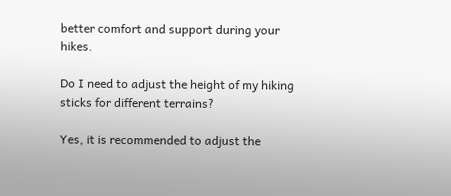better comfort and support during your hikes.

Do I need to adjust the height of my hiking sticks for different terrains?

Yes, it is recommended to adjust the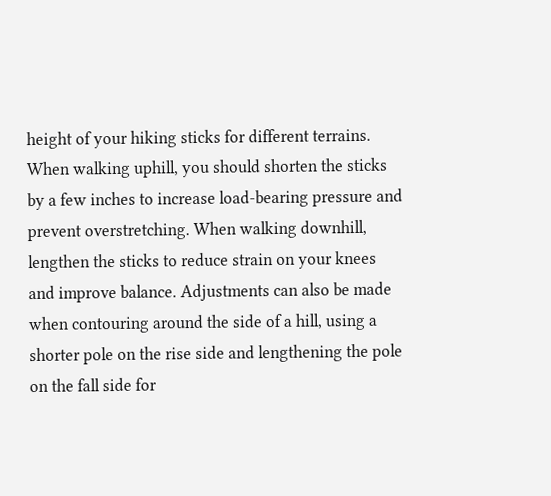height of your hiking sticks for different terrains. When walking uphill, you should shorten the sticks by a few inches to increase load-bearing pressure and prevent overstretching. When walking downhill, lengthen the sticks to reduce strain on your knees and improve balance. Adjustments can also be made when contouring around the side of a hill, using a shorter pole on the rise side and lengthening the pole on the fall side for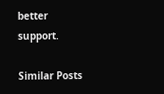better support.

Similar Posts